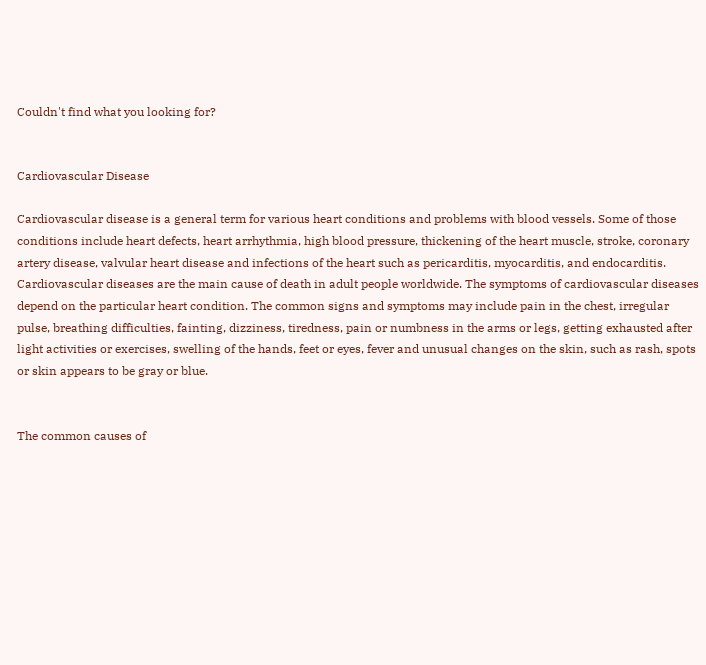Couldn't find what you looking for?


Cardiovascular Disease

Cardiovascular disease is a general term for various heart conditions and problems with blood vessels. Some of those conditions include heart defects, heart arrhythmia, high blood pressure, thickening of the heart muscle, stroke, coronary artery disease, valvular heart disease and infections of the heart such as pericarditis, myocarditis, and endocarditis. Cardiovascular diseases are the main cause of death in adult people worldwide. The symptoms of cardiovascular diseases depend on the particular heart condition. The common signs and symptoms may include pain in the chest, irregular pulse, breathing difficulties, fainting, dizziness, tiredness, pain or numbness in the arms or legs, getting exhausted after light activities or exercises, swelling of the hands, feet or eyes, fever and unusual changes on the skin, such as rash, spots or skin appears to be gray or blue.


The common causes of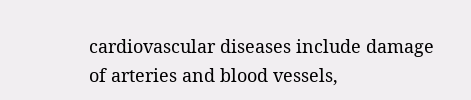cardiovascular diseases include damage of arteries and blood vessels,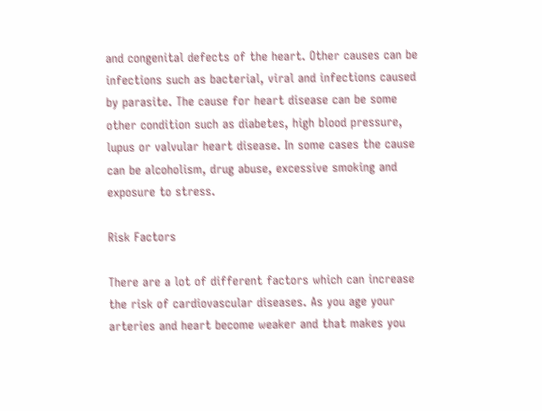and congenital defects of the heart. Other causes can be infections such as bacterial, viral and infections caused by parasite. The cause for heart disease can be some other condition such as diabetes, high blood pressure, lupus or valvular heart disease. In some cases the cause can be alcoholism, drug abuse, excessive smoking and exposure to stress.

Risk Factors

There are a lot of different factors which can increase the risk of cardiovascular diseases. As you age your arteries and heart become weaker and that makes you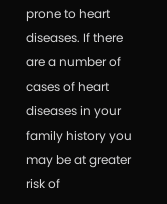prone to heart diseases. If there are a number of cases of heart diseases in your family history you may be at greater risk of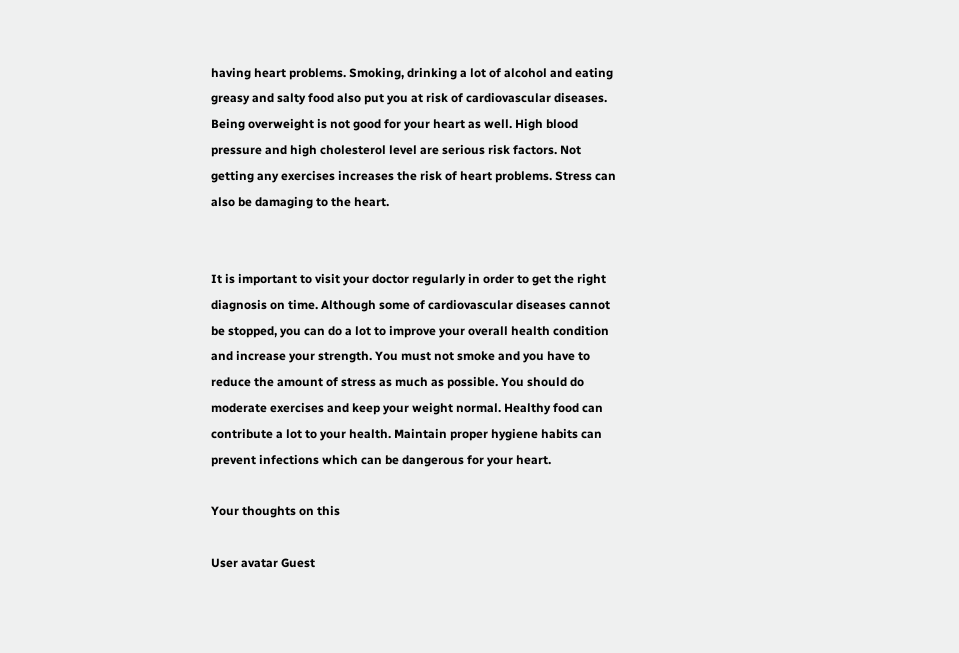having heart problems. Smoking, drinking a lot of alcohol and eating greasy and salty food also put you at risk of cardiovascular diseases. Being overweight is not good for your heart as well. High blood pressure and high cholesterol level are serious risk factors. Not getting any exercises increases the risk of heart problems. Stress can also be damaging to the heart.


It is important to visit your doctor regularly in order to get the right diagnosis on time. Although some of cardiovascular diseases cannot be stopped, you can do a lot to improve your overall health condition and increase your strength. You must not smoke and you have to reduce the amount of stress as much as possible. You should do moderate exercises and keep your weight normal. Healthy food can contribute a lot to your health. Maintain proper hygiene habits can prevent infections which can be dangerous for your heart.

Your thoughts on this

User avatar Guest